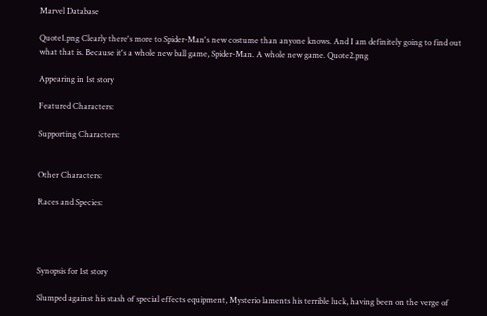Marvel Database

Quote1.png Clearly there's more to Spider-Man's new costume than anyone knows. And I am definitely going to find out what that is. Because it's a whole new ball game, Spider-Man. A whole new game. Quote2.png

Appearing in 1st story

Featured Characters:

Supporting Characters:


Other Characters:

Races and Species:




Synopsis for 1st story

Slumped against his stash of special effects equipment, Mysterio laments his terrible luck, having been on the verge of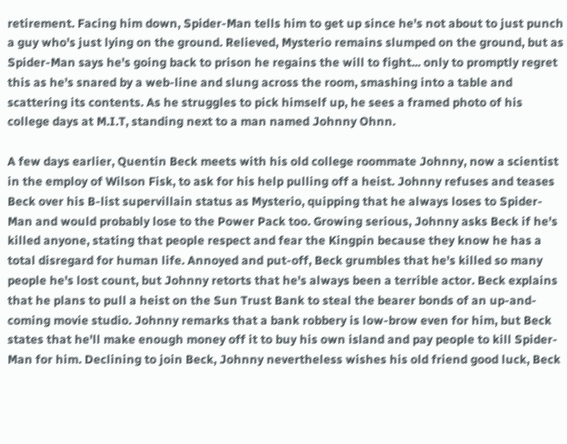retirement. Facing him down, Spider-Man tells him to get up since he's not about to just punch a guy who's just lying on the ground. Relieved, Mysterio remains slumped on the ground, but as Spider-Man says he's going back to prison he regains the will to fight... only to promptly regret this as he's snared by a web-line and slung across the room, smashing into a table and scattering its contents. As he struggles to pick himself up, he sees a framed photo of his college days at M.I.T, standing next to a man named Johnny Ohnn.

A few days earlier, Quentin Beck meets with his old college roommate Johnny, now a scientist in the employ of Wilson Fisk, to ask for his help pulling off a heist. Johnny refuses and teases Beck over his B-list supervillain status as Mysterio, quipping that he always loses to Spider-Man and would probably lose to the Power Pack too. Growing serious, Johnny asks Beck if he's killed anyone, stating that people respect and fear the Kingpin because they know he has a total disregard for human life. Annoyed and put-off, Beck grumbles that he's killed so many people he's lost count, but Johnny retorts that he's always been a terrible actor. Beck explains that he plans to pull a heist on the Sun Trust Bank to steal the bearer bonds of an up-and-coming movie studio. Johnny remarks that a bank robbery is low-brow even for him, but Beck states that he'll make enough money off it to buy his own island and pay people to kill Spider-Man for him. Declining to join Beck, Johnny nevertheless wishes his old friend good luck, Beck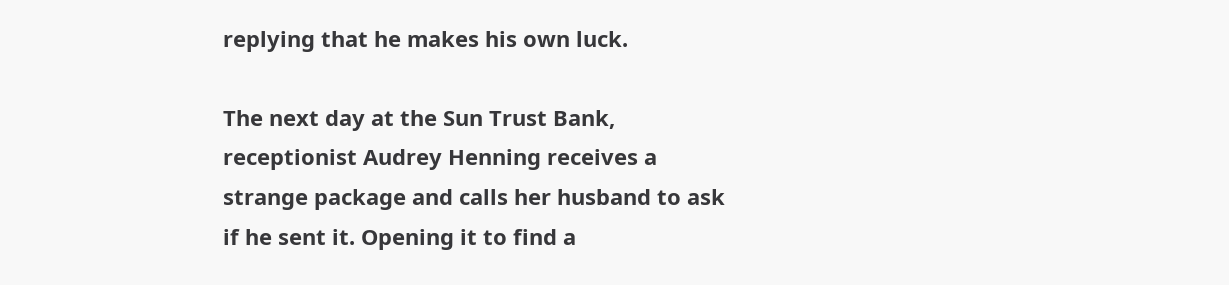replying that he makes his own luck.

The next day at the Sun Trust Bank, receptionist Audrey Henning receives a strange package and calls her husband to ask if he sent it. Opening it to find a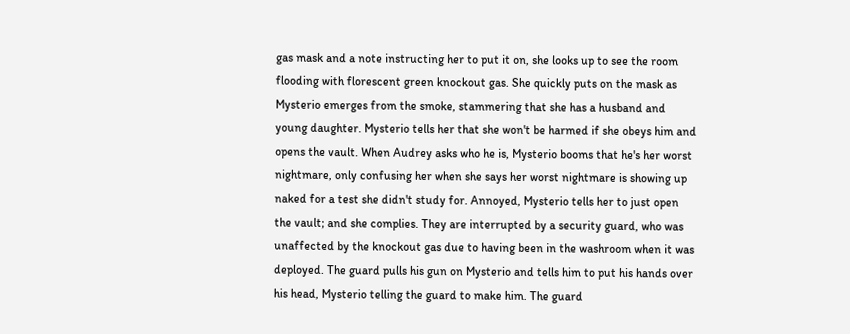gas mask and a note instructing her to put it on, she looks up to see the room flooding with florescent green knockout gas. She quickly puts on the mask as Mysterio emerges from the smoke, stammering that she has a husband and young daughter. Mysterio tells her that she won't be harmed if she obeys him and opens the vault. When Audrey asks who he is, Mysterio booms that he's her worst nightmare, only confusing her when she says her worst nightmare is showing up naked for a test she didn't study for. Annoyed, Mysterio tells her to just open the vault; and she complies. They are interrupted by a security guard, who was unaffected by the knockout gas due to having been in the washroom when it was deployed. The guard pulls his gun on Mysterio and tells him to put his hands over his head, Mysterio telling the guard to make him. The guard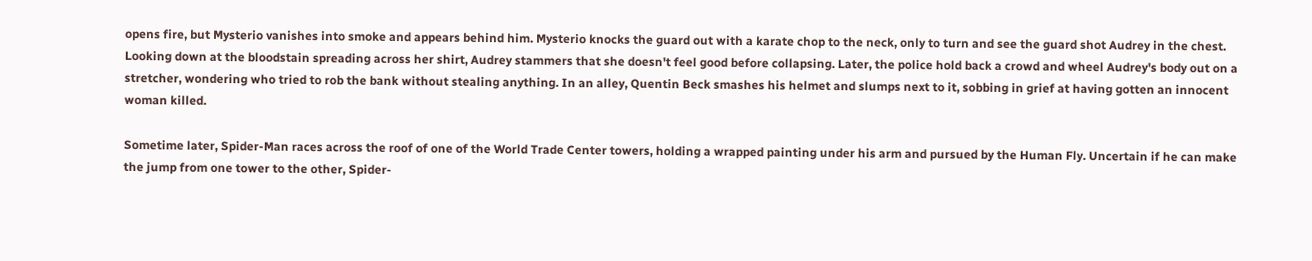opens fire, but Mysterio vanishes into smoke and appears behind him. Mysterio knocks the guard out with a karate chop to the neck, only to turn and see the guard shot Audrey in the chest. Looking down at the bloodstain spreading across her shirt, Audrey stammers that she doesn't feel good before collapsing. Later, the police hold back a crowd and wheel Audrey's body out on a stretcher, wondering who tried to rob the bank without stealing anything. In an alley, Quentin Beck smashes his helmet and slumps next to it, sobbing in grief at having gotten an innocent woman killed.

Sometime later, Spider-Man races across the roof of one of the World Trade Center towers, holding a wrapped painting under his arm and pursued by the Human Fly. Uncertain if he can make the jump from one tower to the other, Spider-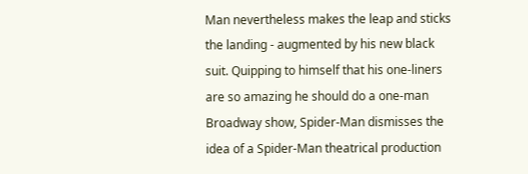Man nevertheless makes the leap and sticks the landing - augmented by his new black suit. Quipping to himself that his one-liners are so amazing he should do a one-man Broadway show, Spider-Man dismisses the idea of a Spider-Man theatrical production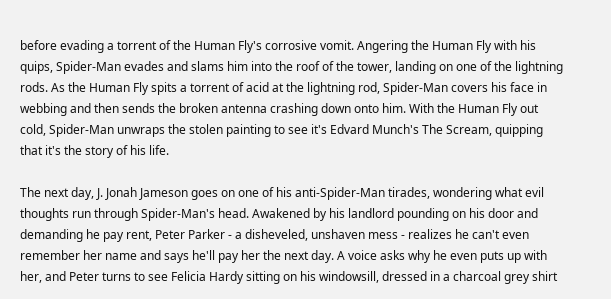before evading a torrent of the Human Fly's corrosive vomit. Angering the Human Fly with his quips, Spider-Man evades and slams him into the roof of the tower, landing on one of the lightning rods. As the Human Fly spits a torrent of acid at the lightning rod, Spider-Man covers his face in webbing and then sends the broken antenna crashing down onto him. With the Human Fly out cold, Spider-Man unwraps the stolen painting to see it's Edvard Munch's The Scream, quipping that it's the story of his life.

The next day, J. Jonah Jameson goes on one of his anti-Spider-Man tirades, wondering what evil thoughts run through Spider-Man's head. Awakened by his landlord pounding on his door and demanding he pay rent, Peter Parker - a disheveled, unshaven mess - realizes he can't even remember her name and says he'll pay her the next day. A voice asks why he even puts up with her, and Peter turns to see Felicia Hardy sitting on his windowsill, dressed in a charcoal grey shirt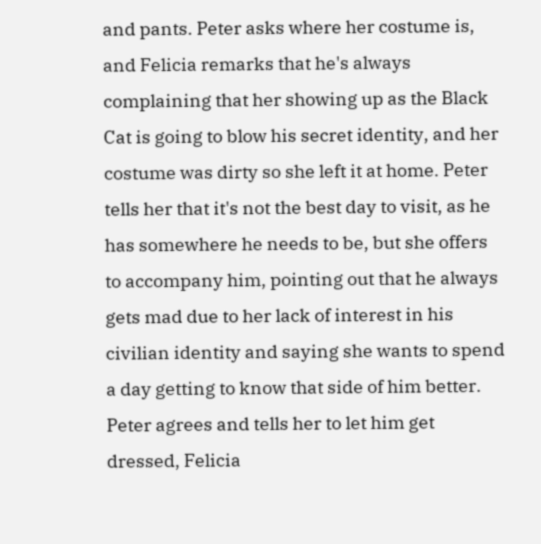and pants. Peter asks where her costume is, and Felicia remarks that he's always complaining that her showing up as the Black Cat is going to blow his secret identity, and her costume was dirty so she left it at home. Peter tells her that it's not the best day to visit, as he has somewhere he needs to be, but she offers to accompany him, pointing out that he always gets mad due to her lack of interest in his civilian identity and saying she wants to spend a day getting to know that side of him better. Peter agrees and tells her to let him get dressed, Felicia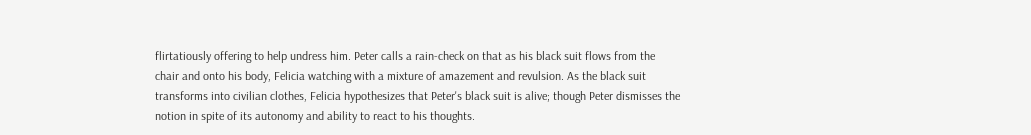flirtatiously offering to help undress him. Peter calls a rain-check on that as his black suit flows from the chair and onto his body, Felicia watching with a mixture of amazement and revulsion. As the black suit transforms into civilian clothes, Felicia hypothesizes that Peter's black suit is alive; though Peter dismisses the notion in spite of its autonomy and ability to react to his thoughts.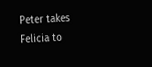Peter takes Felicia to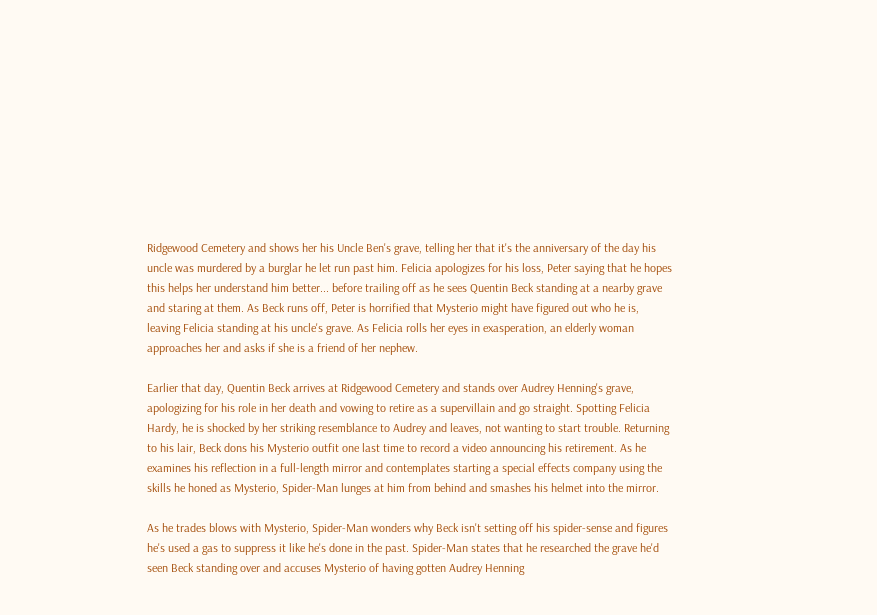Ridgewood Cemetery and shows her his Uncle Ben's grave, telling her that it's the anniversary of the day his uncle was murdered by a burglar he let run past him. Felicia apologizes for his loss, Peter saying that he hopes this helps her understand him better... before trailing off as he sees Quentin Beck standing at a nearby grave and staring at them. As Beck runs off, Peter is horrified that Mysterio might have figured out who he is, leaving Felicia standing at his uncle's grave. As Felicia rolls her eyes in exasperation, an elderly woman approaches her and asks if she is a friend of her nephew.

Earlier that day, Quentin Beck arrives at Ridgewood Cemetery and stands over Audrey Henning's grave, apologizing for his role in her death and vowing to retire as a supervillain and go straight. Spotting Felicia Hardy, he is shocked by her striking resemblance to Audrey and leaves, not wanting to start trouble. Returning to his lair, Beck dons his Mysterio outfit one last time to record a video announcing his retirement. As he examines his reflection in a full-length mirror and contemplates starting a special effects company using the skills he honed as Mysterio, Spider-Man lunges at him from behind and smashes his helmet into the mirror.

As he trades blows with Mysterio, Spider-Man wonders why Beck isn't setting off his spider-sense and figures he's used a gas to suppress it like he's done in the past. Spider-Man states that he researched the grave he'd seen Beck standing over and accuses Mysterio of having gotten Audrey Henning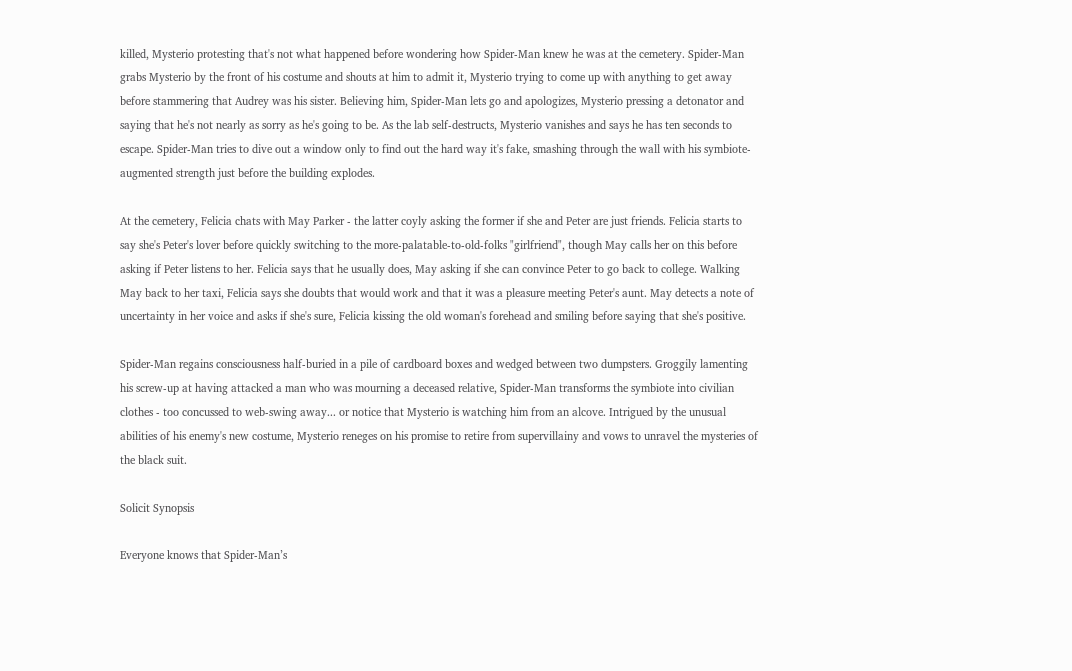killed, Mysterio protesting that's not what happened before wondering how Spider-Man knew he was at the cemetery. Spider-Man grabs Mysterio by the front of his costume and shouts at him to admit it, Mysterio trying to come up with anything to get away before stammering that Audrey was his sister. Believing him, Spider-Man lets go and apologizes, Mysterio pressing a detonator and saying that he's not nearly as sorry as he's going to be. As the lab self-destructs, Mysterio vanishes and says he has ten seconds to escape. Spider-Man tries to dive out a window only to find out the hard way it's fake, smashing through the wall with his symbiote-augmented strength just before the building explodes.

At the cemetery, Felicia chats with May Parker - the latter coyly asking the former if she and Peter are just friends. Felicia starts to say she's Peter's lover before quickly switching to the more-palatable-to-old-folks "girlfriend", though May calls her on this before asking if Peter listens to her. Felicia says that he usually does, May asking if she can convince Peter to go back to college. Walking May back to her taxi, Felicia says she doubts that would work and that it was a pleasure meeting Peter's aunt. May detects a note of uncertainty in her voice and asks if she's sure, Felicia kissing the old woman's forehead and smiling before saying that she's positive.

Spider-Man regains consciousness half-buried in a pile of cardboard boxes and wedged between two dumpsters. Groggily lamenting his screw-up at having attacked a man who was mourning a deceased relative, Spider-Man transforms the symbiote into civilian clothes - too concussed to web-swing away... or notice that Mysterio is watching him from an alcove. Intrigued by the unusual abilities of his enemy's new costume, Mysterio reneges on his promise to retire from supervillainy and vows to unravel the mysteries of the black suit.

Solicit Synopsis

Everyone knows that Spider-Man’s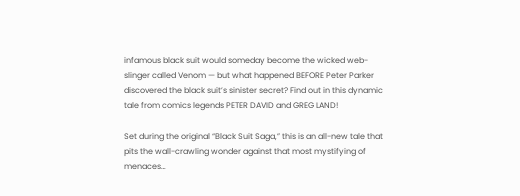infamous black suit would someday become the wicked web-slinger called Venom — but what happened BEFORE Peter Parker discovered the black suit’s sinister secret? Find out in this dynamic tale from comics legends PETER DAVID and GREG LAND!

Set during the original “Black Suit Saga,” this is an all-new tale that pits the wall-crawling wonder against that most mystifying of menaces…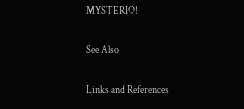MYSTERIO!

See Also

Links and References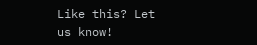Like this? Let us know!